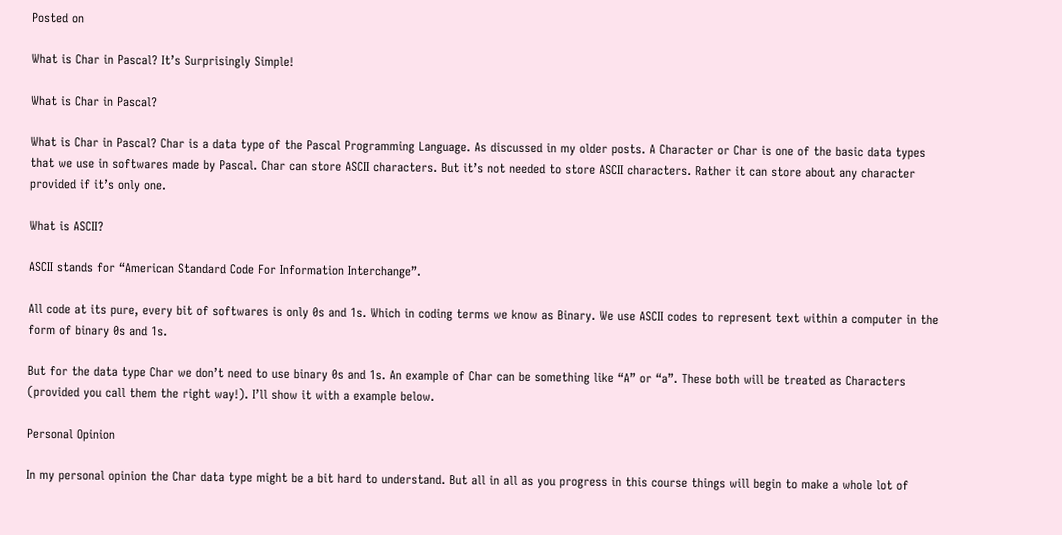Posted on

What is Char in Pascal? It’s Surprisingly Simple!

What is Char in Pascal?

What is Char in Pascal? Char is a data type of the Pascal Programming Language. As discussed in my older posts. A Character or Char is one of the basic data types that we use in softwares made by Pascal. Char can store ASCII characters. But it’s not needed to store ASCII characters. Rather it can store about any character provided if it’s only one.

What is ASCII?

ASCII stands for “American Standard Code For Information Interchange”.

All code at its pure, every bit of softwares is only 0s and 1s. Which in coding terms we know as Binary. We use ASCII codes to represent text within a computer in the form of binary 0s and 1s.

But for the data type Char we don’t need to use binary 0s and 1s. An example of Char can be something like “A” or “a”. These both will be treated as Characters (provided you call them the right way!). I’ll show it with a example below.

Personal Opinion

In my personal opinion the Char data type might be a bit hard to understand. But all in all as you progress in this course things will begin to make a whole lot of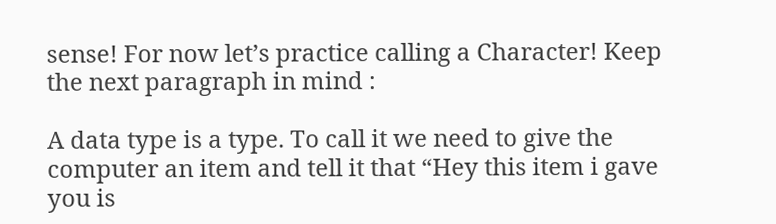sense! For now let’s practice calling a Character! Keep the next paragraph in mind :

A data type is a type. To call it we need to give the computer an item and tell it that “Hey this item i gave you is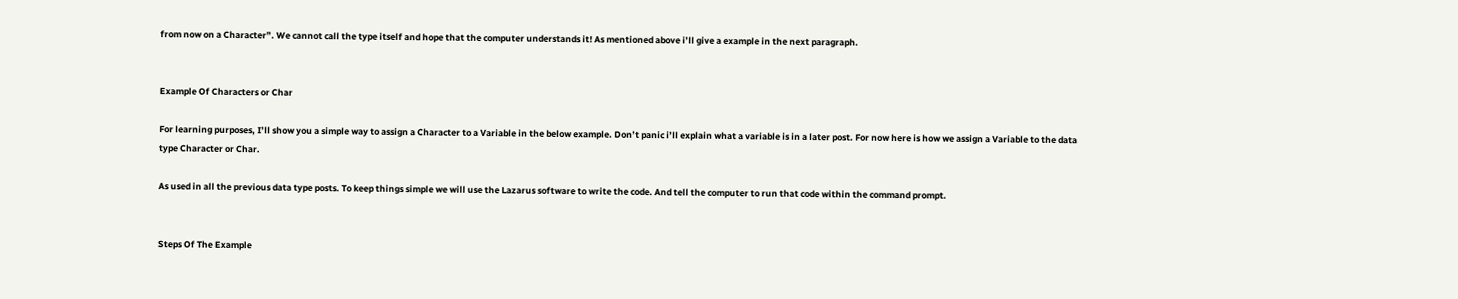from now on a Character”. We cannot call the type itself and hope that the computer understands it! As mentioned above i’ll give a example in the next paragraph.


Example Of Characters or Char

For learning purposes, I’ll show you a simple way to assign a Character to a Variable in the below example. Don’t panic i’ll explain what a variable is in a later post. For now here is how we assign a Variable to the data type Character or Char.

As used in all the previous data type posts. To keep things simple we will use the Lazarus software to write the code. And tell the computer to run that code within the command prompt.


Steps Of The Example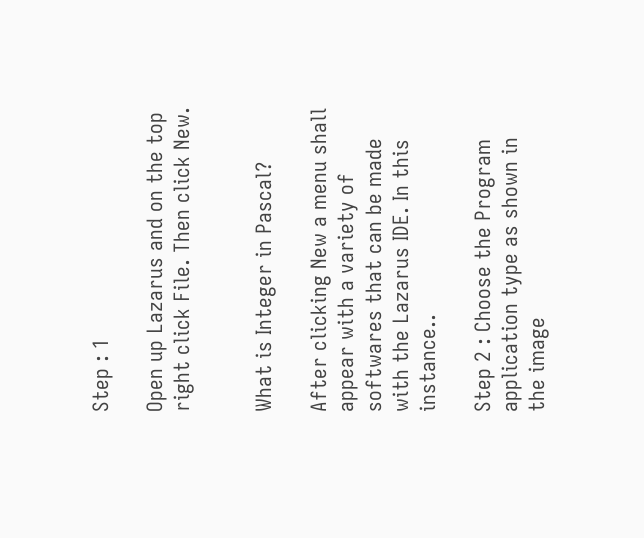Step : 1

Open up Lazarus and on the top right click File. Then click New.


What is Integer in Pascal?

After clicking New a menu shall appear with a variety of softwares that can be made with the Lazarus IDE. In this instance..

Step 2 : Choose the Program application type as shown in the image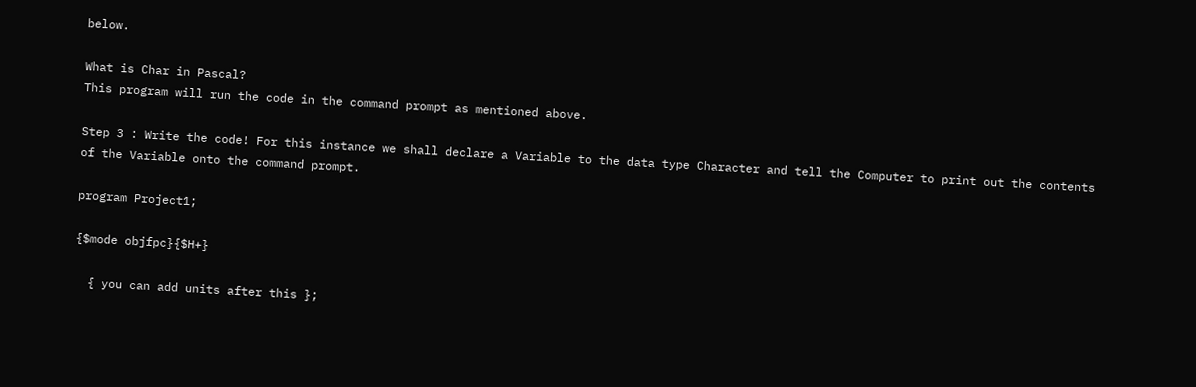below.

What is Char in Pascal?
This program will run the code in the command prompt as mentioned above.

Step 3 : Write the code! For this instance we shall declare a Variable to the data type Character and tell the Computer to print out the contents of the Variable onto the command prompt.

program Project1;

{$mode objfpc}{$H+}

  { you can add units after this };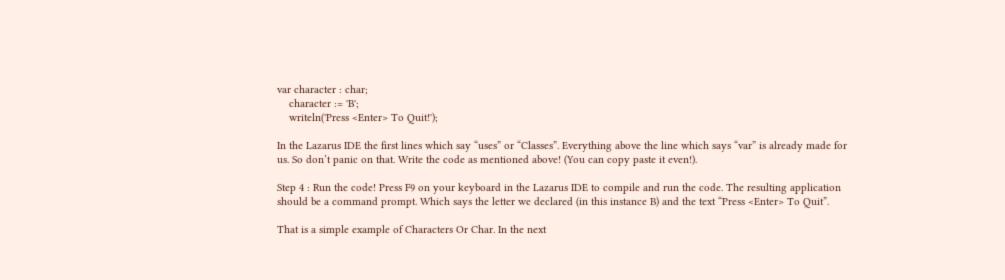var character : char;
    character := 'B';
    writeln('Press <Enter> To Quit!');

In the Lazarus IDE the first lines which say “uses” or “Classes”. Everything above the line which says “var” is already made for us. So don’t panic on that. Write the code as mentioned above! (You can copy paste it even!).

Step 4 : Run the code! Press F9 on your keyboard in the Lazarus IDE to compile and run the code. The resulting application should be a command prompt. Which says the letter we declared (in this instance B) and the text “Press <Enter> To Quit”.

That is a simple example of Characters Or Char. In the next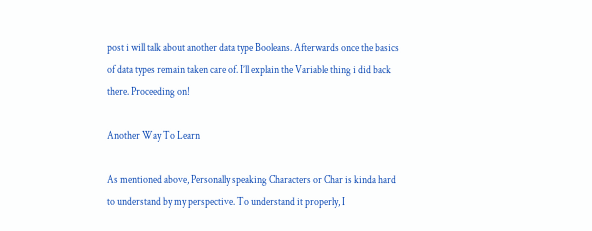post i will talk about another data type Booleans. Afterwards once the basics of data types remain taken care of. I’ll explain the Variable thing i did back there. Proceeding on!

Another Way To Learn

As mentioned above, Personally speaking Characters or Char is kinda hard to understand by my perspective. To understand it properly, I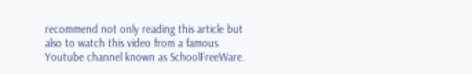recommend not only reading this article but also to watch this video from a famous Youtube channel known as SchoolFreeWare.